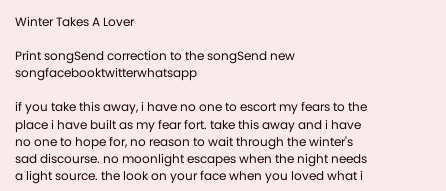Winter Takes A Lover

Print songSend correction to the songSend new songfacebooktwitterwhatsapp

if you take this away, i have no one to escort my fears to the place i have built as my fear fort. take this away and i have no one to hope for, no reason to wait through the winter's sad discourse. no moonlight escapes when the night needs a light source. the look on your face when you loved what i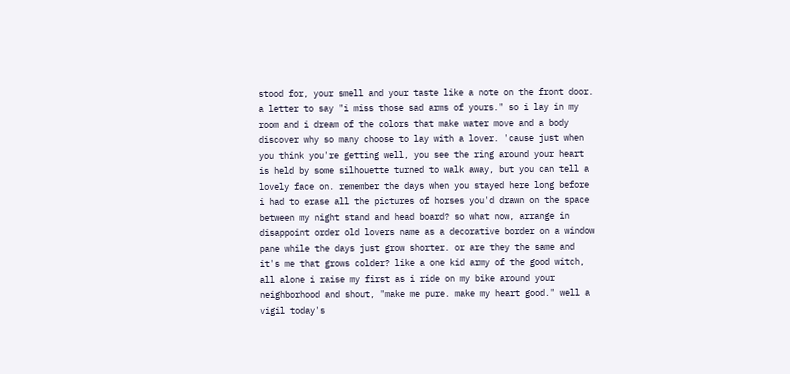stood for, your smell and your taste like a note on the front door. a letter to say "i miss those sad arms of yours." so i lay in my room and i dream of the colors that make water move and a body discover why so many choose to lay with a lover. 'cause just when you think you're getting well, you see the ring around your heart is held by some silhouette turned to walk away, but you can tell a lovely face on. remember the days when you stayed here long before i had to erase all the pictures of horses you'd drawn on the space between my night stand and head board? so what now, arrange in disappoint order old lovers name as a decorative border on a window pane while the days just grow shorter. or are they the same and it's me that grows colder? like a one kid army of the good witch, all alone i raise my first as i ride on my bike around your neighborhood and shout, "make me pure. make my heart good." well a vigil today's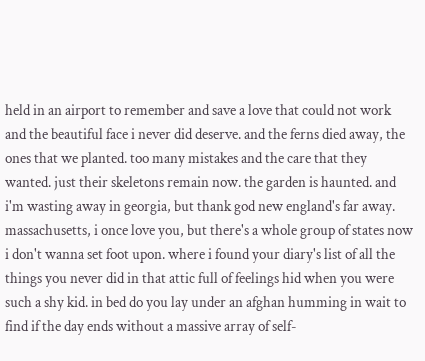held in an airport to remember and save a love that could not work and the beautiful face i never did deserve. and the ferns died away, the ones that we planted. too many mistakes and the care that they wanted. just their skeletons remain now. the garden is haunted. and i'm wasting away in georgia, but thank god new england's far away. massachusetts, i once love you, but there's a whole group of states now i don't wanna set foot upon. where i found your diary's list of all the things you never did in that attic full of feelings hid when you were such a shy kid. in bed do you lay under an afghan humming in wait to find if the day ends without a massive array of self-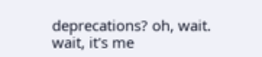deprecations? oh, wait. wait, it's me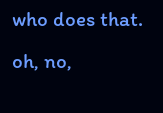who does that. oh, no,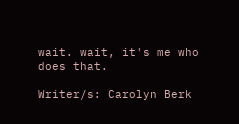wait. wait, it's me who does that.

Writer/s: Carolyn Berk